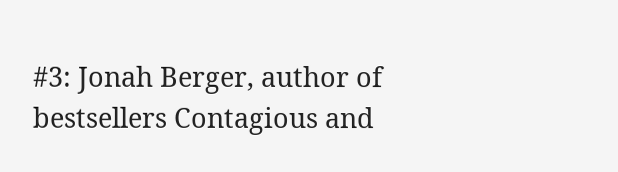#3: Jonah Berger, author of bestsellers Contagious and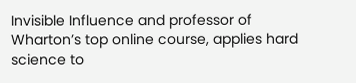Invisible Influence and professor of Wharton’s top online course, applies hard science to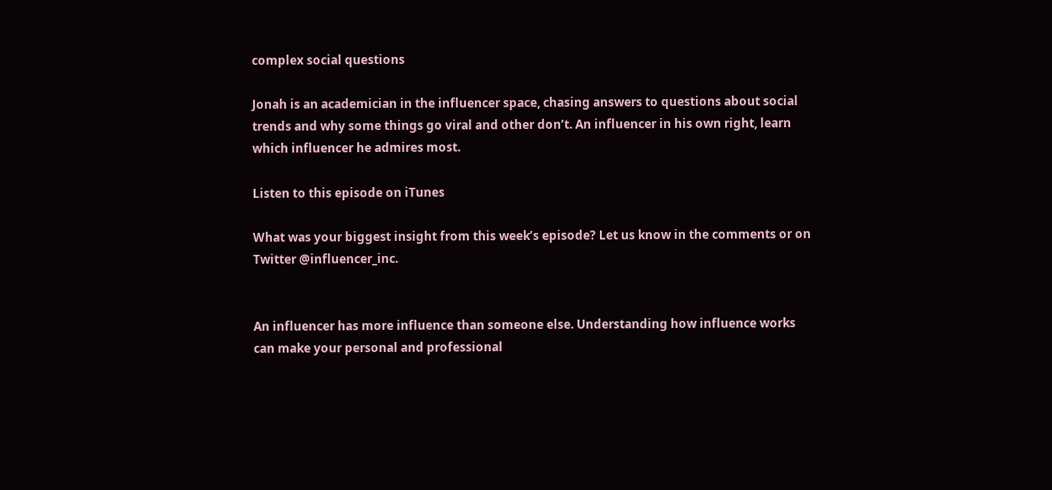complex social questions

Jonah is an academician in the influencer space, chasing answers to questions about social trends and why some things go viral and other don’t. An influencer in his own right, learn which influencer he admires most.

Listen to this episode on iTunes

What was your biggest insight from this week’s episode? Let us know in the comments or on Twitter @influencer_inc.


An influencer has more influence than someone else. Understanding how influence works can make your personal and professional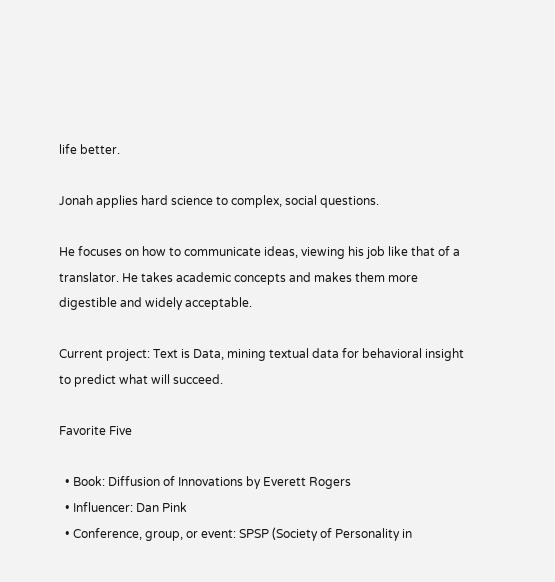life better.

Jonah applies hard science to complex, social questions.

He focuses on how to communicate ideas, viewing his job like that of a translator. He takes academic concepts and makes them more digestible and widely acceptable.

Current project: Text is Data, mining textual data for behavioral insight to predict what will succeed.

Favorite Five

  • Book: Diffusion of Innovations by Everett Rogers
  • Influencer: Dan Pink
  • Conference, group, or event: SPSP (Society of Personality in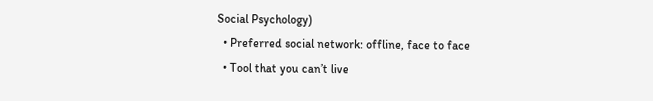Social Psychology)
  • Preferred social network: offline, face to face
  • Tool that you can’t live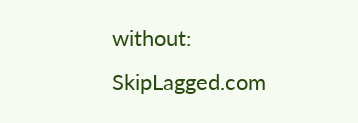without: SkipLagged.com